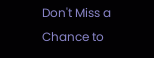Don't Miss a Chance to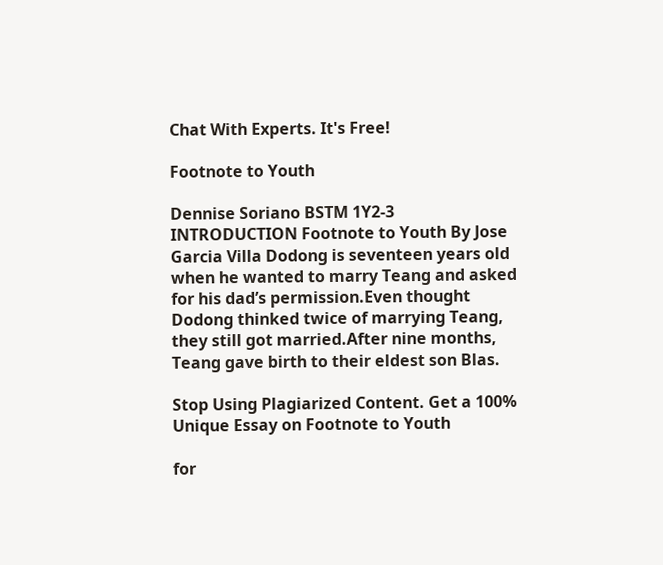Chat With Experts. It's Free!

Footnote to Youth

Dennise Soriano BSTM 1Y2-3 INTRODUCTION Footnote to Youth By Jose Garcia Villa Dodong is seventeen years old when he wanted to marry Teang and asked for his dad’s permission.Even thought Dodong thinked twice of marrying Teang, they still got married.After nine months, Teang gave birth to their eldest son Blas.

Stop Using Plagiarized Content. Get a 100% Unique Essay on Footnote to Youth

for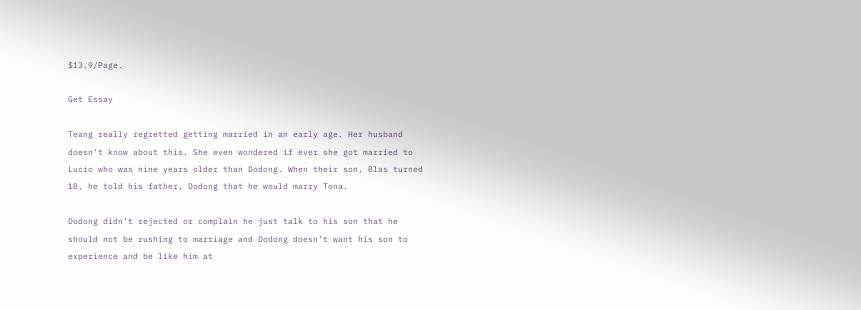$13,9/Page.

Get Essay

Teang really regretted getting married in an early age. Her husband doesn’t know about this. She even wondered if ever she got married to Lucio who was nine years older than Dodong. When their son, Blas turned 18, he told his father, Dodong that he would marry Tona.

Dodong didn’t rejected or complain he just talk to his son that he should not be rushing to marriage and Dodong doesn’t want his son to experience and be like him at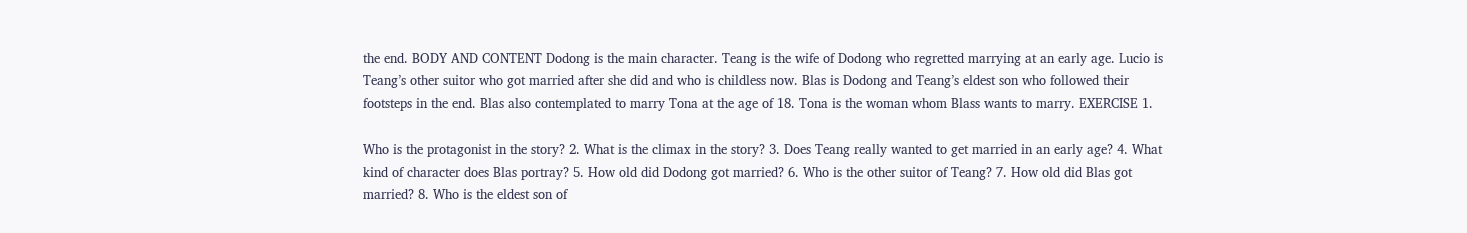the end. BODY AND CONTENT Dodong is the main character. Teang is the wife of Dodong who regretted marrying at an early age. Lucio is Teang’s other suitor who got married after she did and who is childless now. Blas is Dodong and Teang’s eldest son who followed their footsteps in the end. Blas also contemplated to marry Tona at the age of 18. Tona is the woman whom Blass wants to marry. EXERCISE 1.

Who is the protagonist in the story? 2. What is the climax in the story? 3. Does Teang really wanted to get married in an early age? 4. What kind of character does Blas portray? 5. How old did Dodong got married? 6. Who is the other suitor of Teang? 7. How old did Blas got married? 8. Who is the eldest son of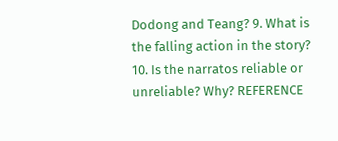Dodong and Teang? 9. What is the falling action in the story? 10. Is the narratos reliable or unreliable? Why? REFERENCE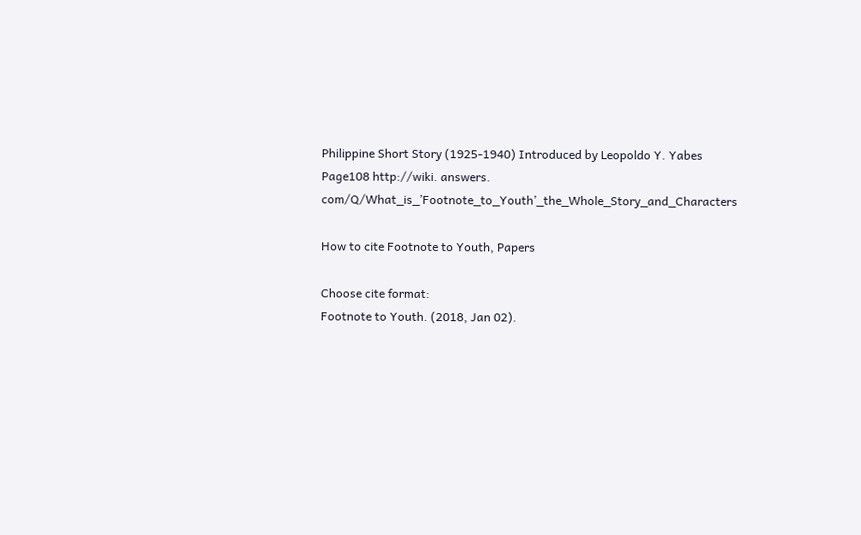Philippine Short Story (1925-1940) Introduced by Leopoldo Y. Yabes Page108 http://wiki. answers. com/Q/What_is_’Footnote_to_Youth’_the_Whole_Story_and_Characters

How to cite Footnote to Youth, Papers

Choose cite format:
Footnote to Youth. (2018, Jan 02).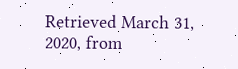Retrieved March 31, 2020, from